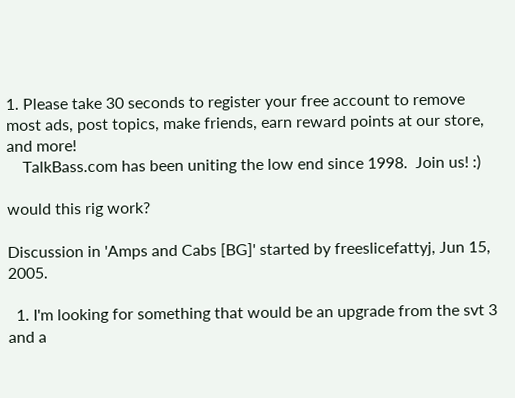1. Please take 30 seconds to register your free account to remove most ads, post topics, make friends, earn reward points at our store, and more!
    TalkBass.com has been uniting the low end since 1998.  Join us! :)

would this rig work?

Discussion in 'Amps and Cabs [BG]' started by freeslicefattyj, Jun 15, 2005.

  1. I'm looking for something that would be an upgrade from the svt 3 and a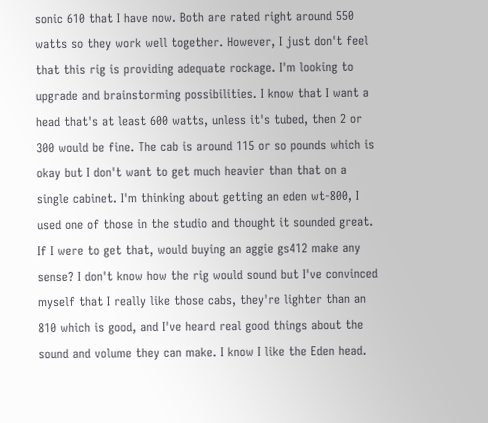sonic 610 that I have now. Both are rated right around 550 watts so they work well together. However, I just don't feel that this rig is providing adequate rockage. I'm looking to upgrade and brainstorming possibilities. I know that I want a head that's at least 600 watts, unless it's tubed, then 2 or 300 would be fine. The cab is around 115 or so pounds which is okay but I don't want to get much heavier than that on a single cabinet. I'm thinking about getting an eden wt-800, I used one of those in the studio and thought it sounded great. If I were to get that, would buying an aggie gs412 make any sense? I don't know how the rig would sound but I've convinced myself that I really like those cabs, they're lighter than an 810 which is good, and I've heard real good things about the sound and volume they can make. I know I like the Eden head.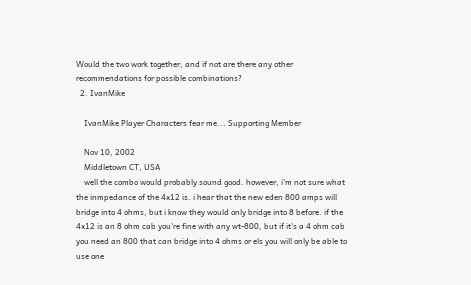Would the two work together, and if not are there any other recommendations for possible combinations?
  2. IvanMike

    IvanMike Player Characters fear me... Supporting Member

    Nov 10, 2002
    Middletown CT, USA
    well the combo would probably sound good. however, i'm not sure what the inmpedance of the 4x12 is. i hear that the new eden 800 amps will bridge into 4 ohms, but i know they would only bridge into 8 before. if the 4x12 is an 8 ohm cab you're fine with any wt-800, but if it's a 4 ohm cab you need an 800 that can bridge into 4 ohms or els you will only be able to use one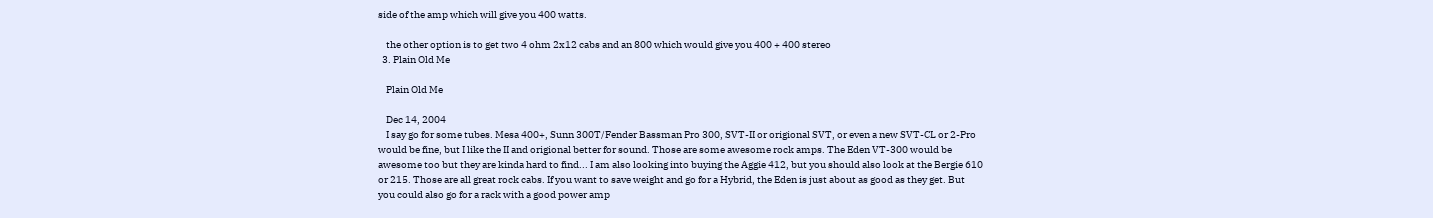side of the amp which will give you 400 watts.

    the other option is to get two 4 ohm 2x12 cabs and an 800 which would give you 400 + 400 stereo
  3. Plain Old Me

    Plain Old Me

    Dec 14, 2004
    I say go for some tubes. Mesa 400+, Sunn 300T/Fender Bassman Pro 300, SVT-II or origional SVT, or even a new SVT-CL or 2-Pro would be fine, but I like the II and origional better for sound. Those are some awesome rock amps. The Eden VT-300 would be awesome too but they are kinda hard to find... I am also looking into buying the Aggie 412, but you should also look at the Bergie 610 or 215. Those are all great rock cabs. If you want to save weight and go for a Hybrid, the Eden is just about as good as they get. But you could also go for a rack with a good power amp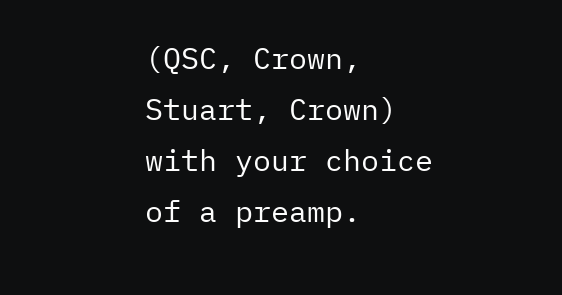(QSC, Crown, Stuart, Crown) with your choice of a preamp.